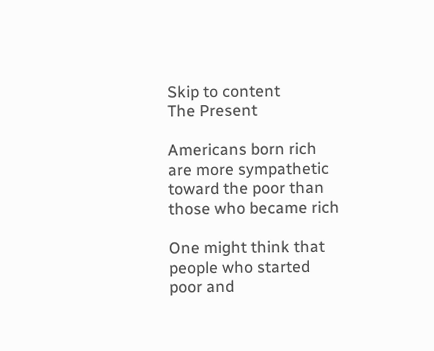Skip to content
The Present

Americans born rich are more sympathetic toward the poor than those who became rich

One might think that people who started poor and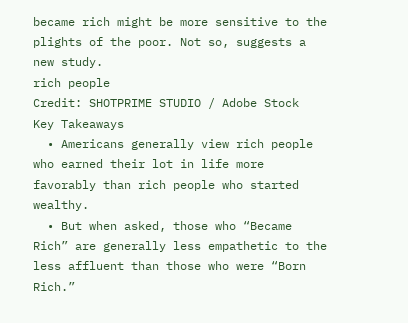became rich might be more sensitive to the plights of the poor. Not so, suggests a new study.
rich people
Credit: SHOTPRIME STUDIO / Adobe Stock
Key Takeaways
  • Americans generally view rich people who earned their lot in life more favorably than rich people who started wealthy.
  • But when asked, those who “Became Rich” are generally less empathetic to the less affluent than those who were “Born Rich.”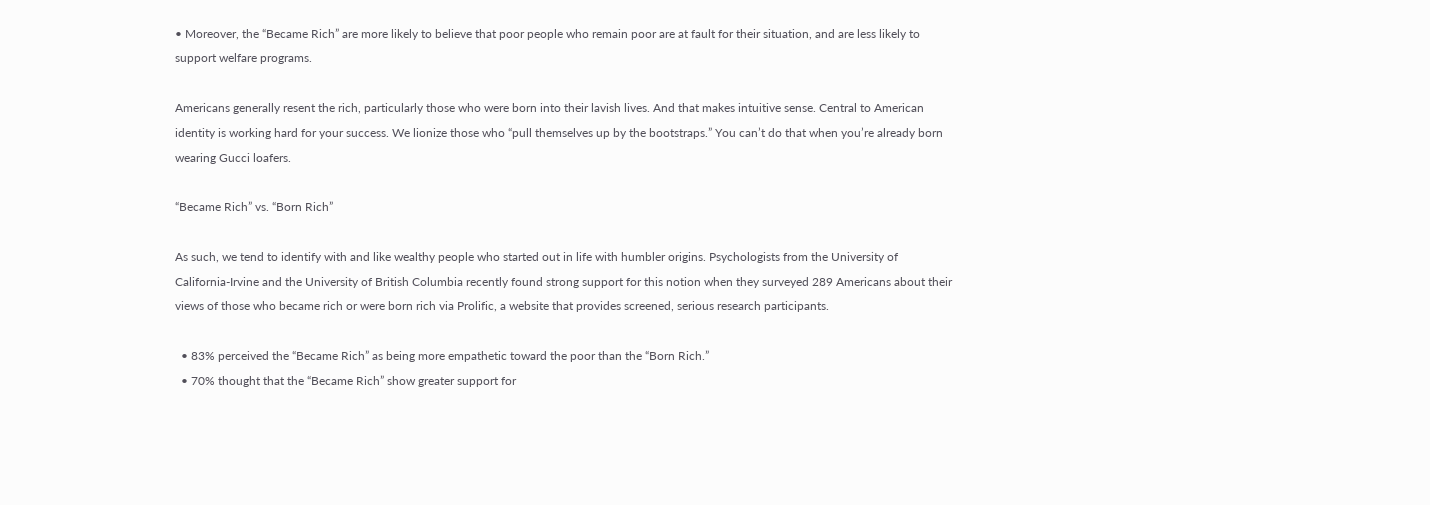• Moreover, the “Became Rich” are more likely to believe that poor people who remain poor are at fault for their situation, and are less likely to support welfare programs.

Americans generally resent the rich, particularly those who were born into their lavish lives. And that makes intuitive sense. Central to American identity is working hard for your success. We lionize those who “pull themselves up by the bootstraps.” You can’t do that when you’re already born wearing Gucci loafers.

“Became Rich” vs. “Born Rich”

As such, we tend to identify with and like wealthy people who started out in life with humbler origins. Psychologists from the University of California-Irvine and the University of British Columbia recently found strong support for this notion when they surveyed 289 Americans about their views of those who became rich or were born rich via Prolific, a website that provides screened, serious research participants.

  • 83% perceived the “Became Rich” as being more empathetic toward the poor than the “Born Rich.”
  • 70% thought that the “Became Rich” show greater support for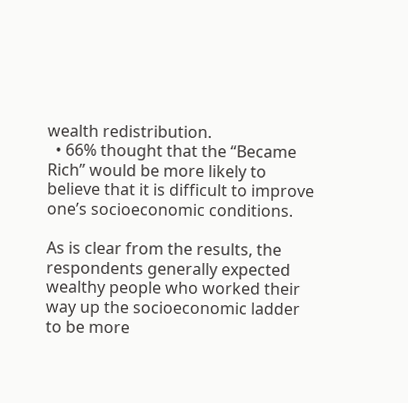wealth redistribution.
  • 66% thought that the “Became Rich” would be more likely to believe that it is difficult to improve one’s socioeconomic conditions.

As is clear from the results, the respondents generally expected wealthy people who worked their way up the socioeconomic ladder to be more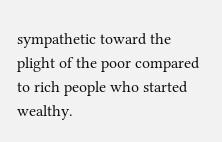sympathetic toward the plight of the poor compared to rich people who started wealthy.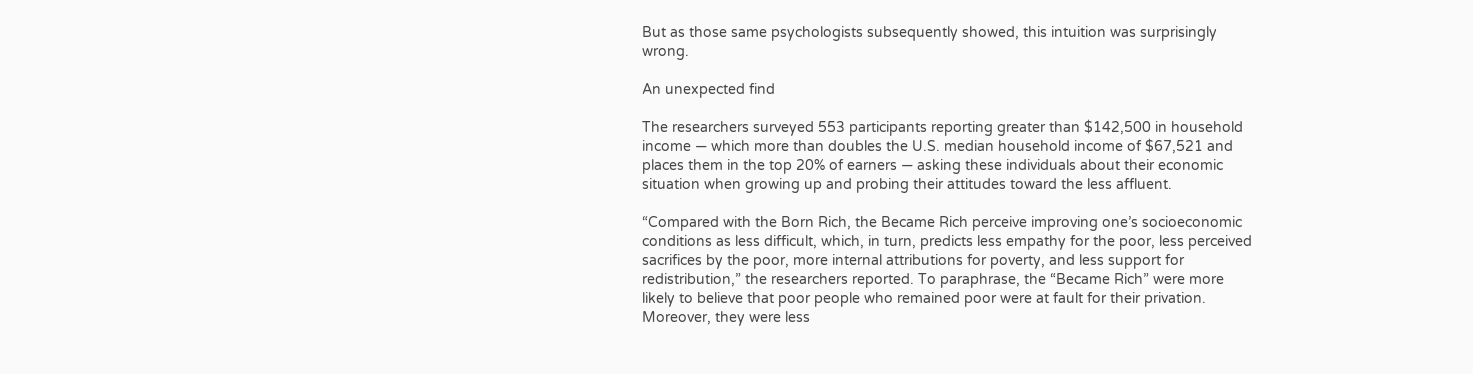But as those same psychologists subsequently showed, this intuition was surprisingly wrong.

An unexpected find

The researchers surveyed 553 participants reporting greater than $142,500 in household income — which more than doubles the U.S. median household income of $67,521 and places them in the top 20% of earners — asking these individuals about their economic situation when growing up and probing their attitudes toward the less affluent.

“Compared with the Born Rich, the Became Rich perceive improving one’s socioeconomic conditions as less difficult, which, in turn, predicts less empathy for the poor, less perceived sacrifices by the poor, more internal attributions for poverty, and less support for redistribution,” the researchers reported. To paraphrase, the “Became Rich” were more likely to believe that poor people who remained poor were at fault for their privation. Moreover, they were less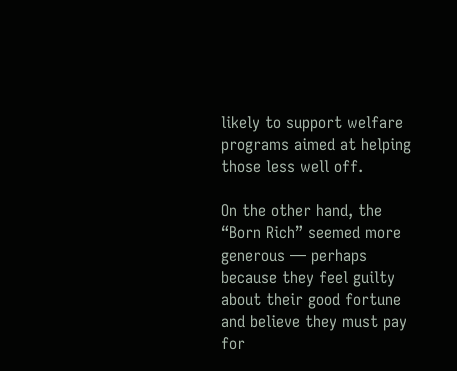likely to support welfare programs aimed at helping those less well off.

On the other hand, the “Born Rich” seemed more generous — perhaps because they feel guilty about their good fortune and believe they must pay for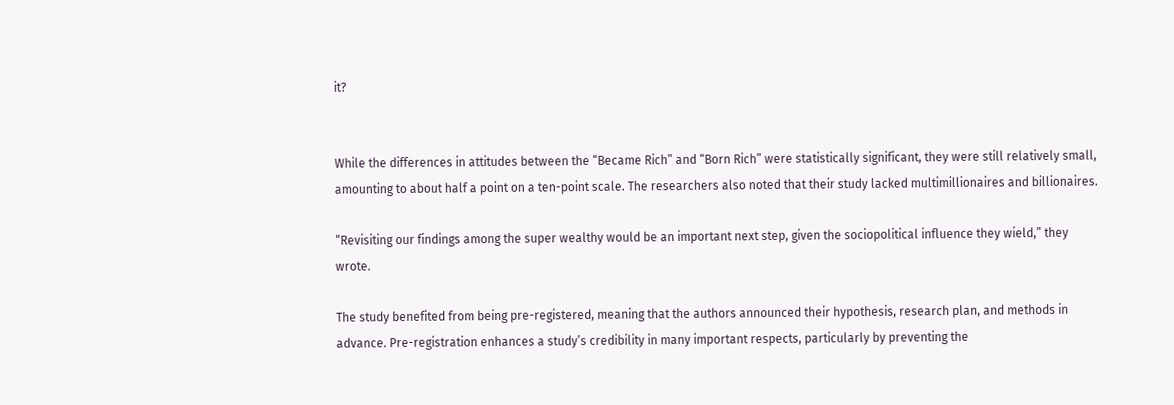it?


While the differences in attitudes between the “Became Rich” and “Born Rich” were statistically significant, they were still relatively small, amounting to about half a point on a ten-point scale. The researchers also noted that their study lacked multimillionaires and billionaires.

“Revisiting our findings among the super wealthy would be an important next step, given the sociopolitical influence they wield,” they wrote.

The study benefited from being pre-registered, meaning that the authors announced their hypothesis, research plan, and methods in advance. Pre-registration enhances a study’s credibility in many important respects, particularly by preventing the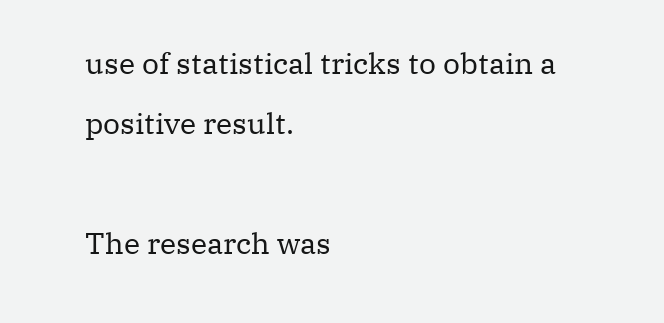use of statistical tricks to obtain a positive result.

The research was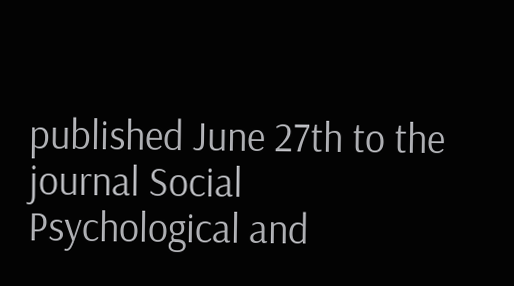published June 27th to the journal Social Psychological and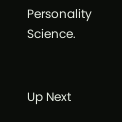Personality Science.


Up Next